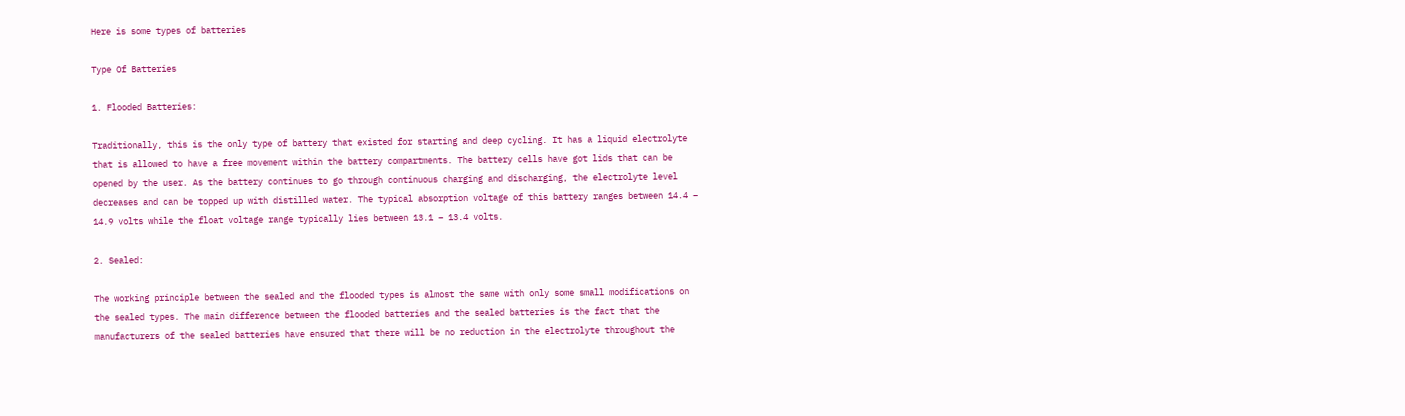Here is some types of batteries

Type Of Batteries

1. Flooded Batteries:

Traditionally, this is the only type of battery that existed for starting and deep cycling. It has a liquid electrolyte that is allowed to have a free movement within the battery compartments. The battery cells have got lids that can be opened by the user. As the battery continues to go through continuous charging and discharging, the electrolyte level decreases and can be topped up with distilled water. The typical absorption voltage of this battery ranges between 14.4 – 14.9 volts while the float voltage range typically lies between 13.1 – 13.4 volts.

2. Sealed:

The working principle between the sealed and the flooded types is almost the same with only some small modifications on the sealed types. The main difference between the flooded batteries and the sealed batteries is the fact that the manufacturers of the sealed batteries have ensured that there will be no reduction in the electrolyte throughout the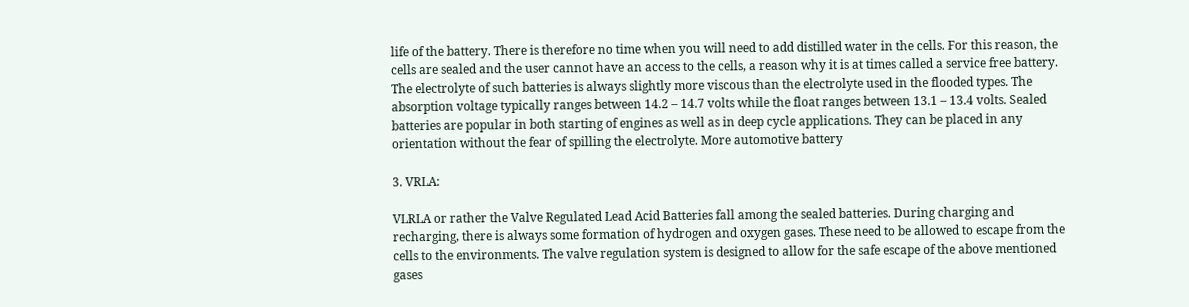life of the battery. There is therefore no time when you will need to add distilled water in the cells. For this reason, the cells are sealed and the user cannot have an access to the cells, a reason why it is at times called a service free battery. The electrolyte of such batteries is always slightly more viscous than the electrolyte used in the flooded types. The absorption voltage typically ranges between 14.2 – 14.7 volts while the float ranges between 13.1 – 13.4 volts. Sealed batteries are popular in both starting of engines as well as in deep cycle applications. They can be placed in any orientation without the fear of spilling the electrolyte. More automotive battery

3. VRLA:

VLRLA or rather the Valve Regulated Lead Acid Batteries fall among the sealed batteries. During charging and recharging, there is always some formation of hydrogen and oxygen gases. These need to be allowed to escape from the cells to the environments. The valve regulation system is designed to allow for the safe escape of the above mentioned gases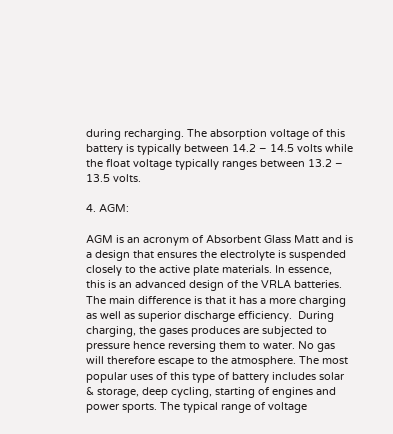during recharging. The absorption voltage of this battery is typically between 14.2 – 14.5 volts while the float voltage typically ranges between 13.2 – 13.5 volts.

4. AGM:

AGM is an acronym of Absorbent Glass Matt and is a design that ensures the electrolyte is suspended closely to the active plate materials. In essence, this is an advanced design of the VRLA batteries. The main difference is that it has a more charging as well as superior discharge efficiency.  During charging, the gases produces are subjected to pressure hence reversing them to water. No gas will therefore escape to the atmosphere. The most popular uses of this type of battery includes solar & storage, deep cycling, starting of engines and power sports. The typical range of voltage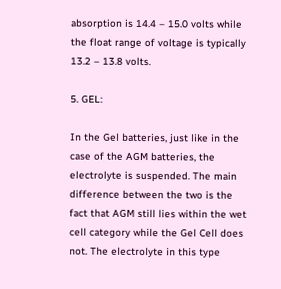absorption is 14.4 – 15.0 volts while the float range of voltage is typically 13.2 – 13.8 volts.

5. GEL:

In the Gel batteries, just like in the case of the AGM batteries, the electrolyte is suspended. The main difference between the two is the fact that AGM still lies within the wet cell category while the Gel Cell does not. The electrolyte in this type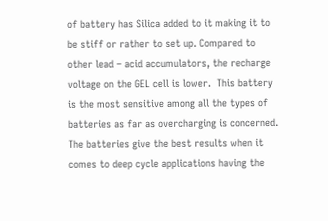of battery has Silica added to it making it to be stiff or rather to set up. Compared to other lead – acid accumulators, the recharge voltage on the GEL cell is lower.  This battery is the most sensitive among all the types of batteries as far as overcharging is concerned. The batteries give the best results when it comes to deep cycle applications having the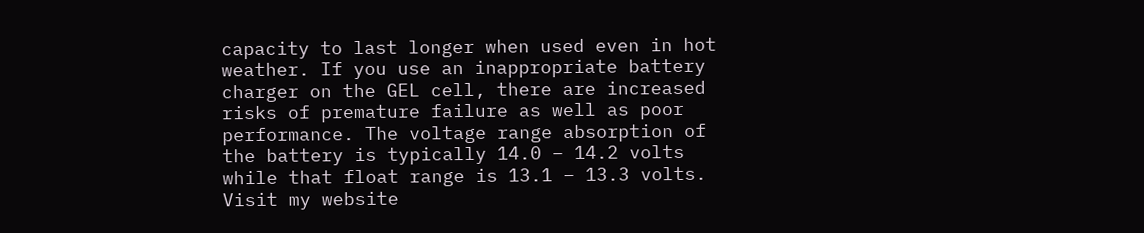capacity to last longer when used even in hot weather. If you use an inappropriate battery charger on the GEL cell, there are increased risks of premature failure as well as poor performance. The voltage range absorption of the battery is typically 14.0 – 14.2 volts while that float range is 13.1 – 13.3 volts. Visit my website